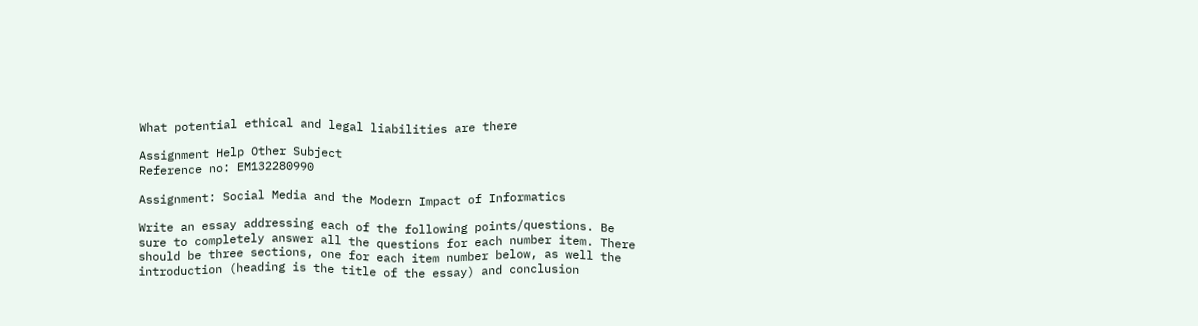What potential ethical and legal liabilities are there

Assignment Help Other Subject
Reference no: EM132280990

Assignment: Social Media and the Modern Impact of Informatics

Write an essay addressing each of the following points/questions. Be sure to completely answer all the questions for each number item. There should be three sections, one for each item number below, as well the introduction (heading is the title of the essay) and conclusion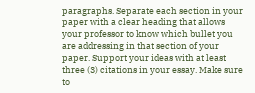paragraphs. Separate each section in your paper with a clear heading that allows your professor to know which bullet you are addressing in that section of your paper. Support your ideas with at least three (3) citations in your essay. Make sure to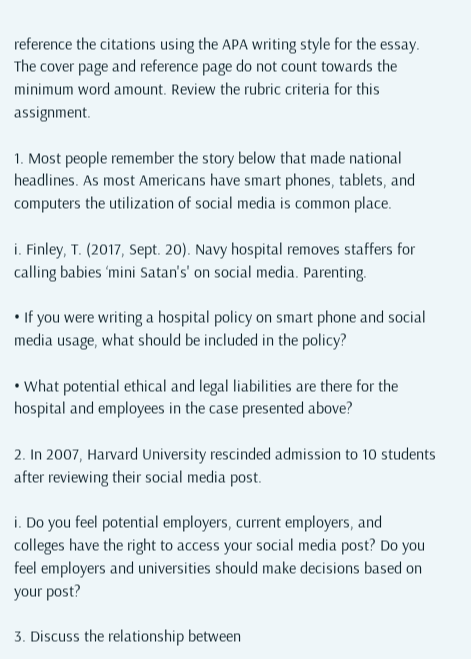reference the citations using the APA writing style for the essay. The cover page and reference page do not count towards the minimum word amount. Review the rubric criteria for this assignment.

1. Most people remember the story below that made national headlines. As most Americans have smart phones, tablets, and computers the utilization of social media is common place.

i. Finley, T. (2017, Sept. 20). Navy hospital removes staffers for calling babies ‘mini Satan's' on social media. Parenting.

• If you were writing a hospital policy on smart phone and social media usage, what should be included in the policy?

• What potential ethical and legal liabilities are there for the hospital and employees in the case presented above?

2. In 2007, Harvard University rescinded admission to 10 students after reviewing their social media post.

i. Do you feel potential employers, current employers, and colleges have the right to access your social media post? Do you feel employers and universities should make decisions based on your post?

3. Discuss the relationship between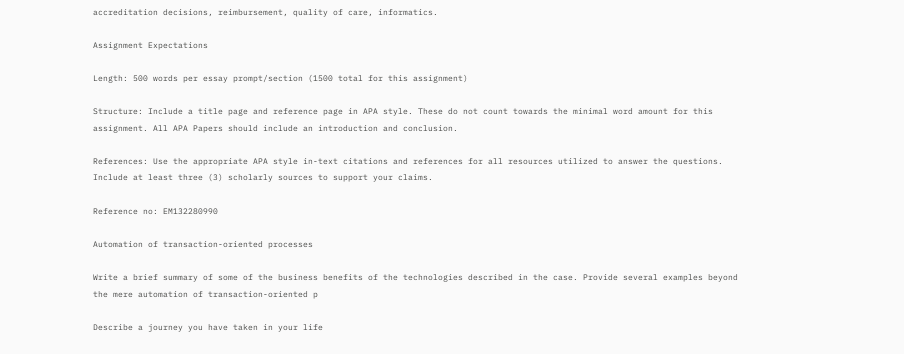accreditation decisions, reimbursement, quality of care, informatics.

Assignment Expectations

Length: 500 words per essay prompt/section (1500 total for this assignment)

Structure: Include a title page and reference page in APA style. These do not count towards the minimal word amount for this assignment. All APA Papers should include an introduction and conclusion.

References: Use the appropriate APA style in-text citations and references for all resources utilized to answer the questions. Include at least three (3) scholarly sources to support your claims.

Reference no: EM132280990

Automation of transaction-oriented processes

Write a brief summary of some of the business benefits of the technologies described in the case. Provide several examples beyond the mere automation of transaction-oriented p

Describe a journey you have taken in your life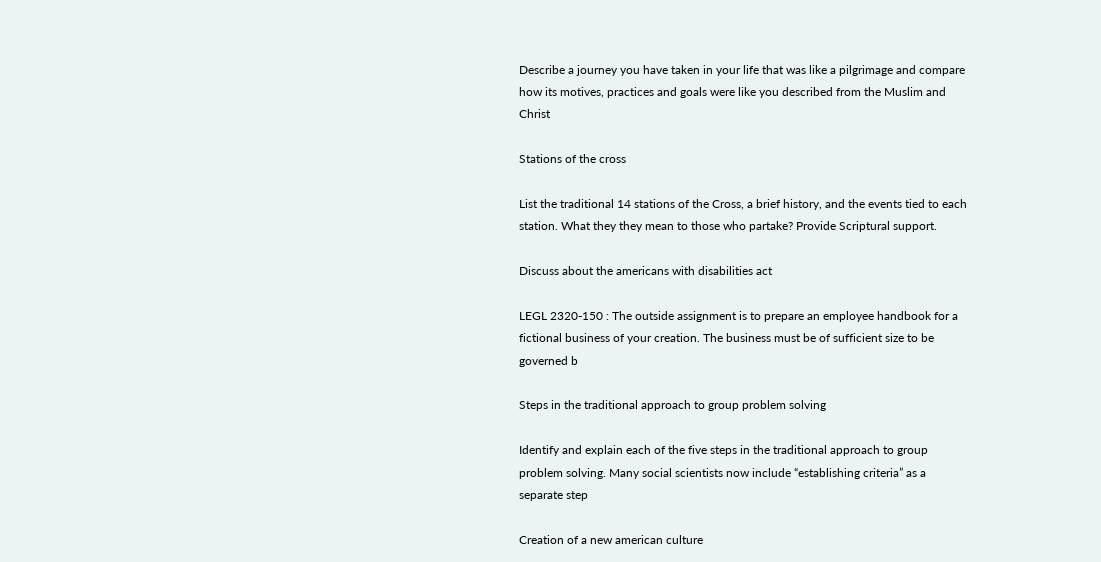Describe a journey you have taken in your life that was like a pilgrimage and compare how its motives, practices and goals were like you described from the Muslim and Christ

Stations of the cross

List the traditional 14 stations of the Cross, a brief history, and the events tied to each station. What they they mean to those who partake? Provide Scriptural support.

Discuss about the americans with disabilities act

LEGL 2320-150 : The outside assignment is to prepare an employee handbook for a fictional business of your creation. The business must be of sufficient size to be governed b

Steps in the traditional approach to group problem solving

Identify and explain each of the five steps in the traditional approach to group problem solving. Many social scientists now include “establishing criteria” as a separate step

Creation of a new american culture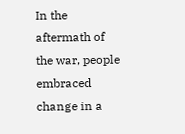In the aftermath of the war, people embraced change in a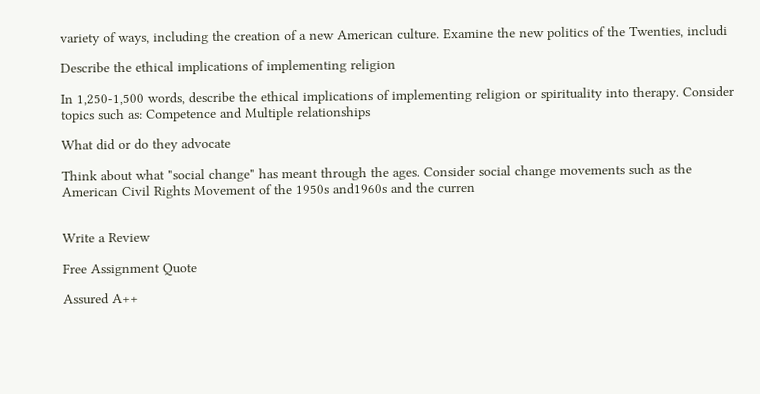variety of ways, including the creation of a new American culture. Examine the new politics of the Twenties, includi

Describe the ethical implications of implementing religion

In 1,250-1,500 words, describe the ethical implications of implementing religion or spirituality into therapy. Consider topics such as: Competence and Multiple relationships

What did or do they advocate

Think about what "social change" has meant through the ages. Consider social change movements such as the American Civil Rights Movement of the 1950s and1960s and the curren


Write a Review

Free Assignment Quote

Assured A++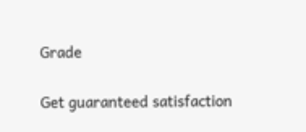Grade

Get guaranteed satisfaction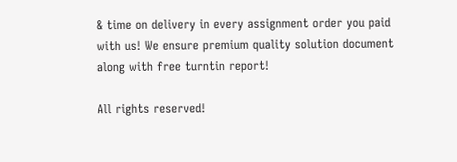& time on delivery in every assignment order you paid with us! We ensure premium quality solution document along with free turntin report!

All rights reserved!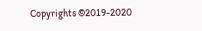Copyrights ©2019-2020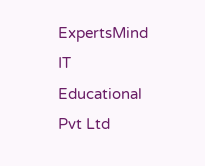ExpertsMind IT Educational Pvt Ltd